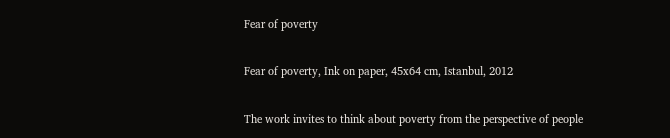Fear of poverty

Fear of poverty, Ink on paper, 45x64 cm, Istanbul, 2012

The work invites to think about poverty from the perspective of people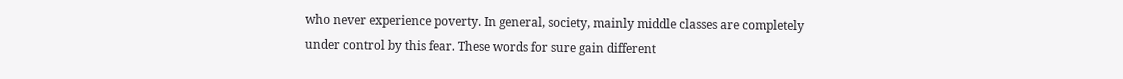who never experience poverty. In general, society, mainly middle classes are completely under control by this fear. These words for sure gain different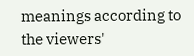meanings according to the viewers'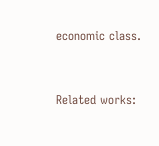economic class.


Related works: